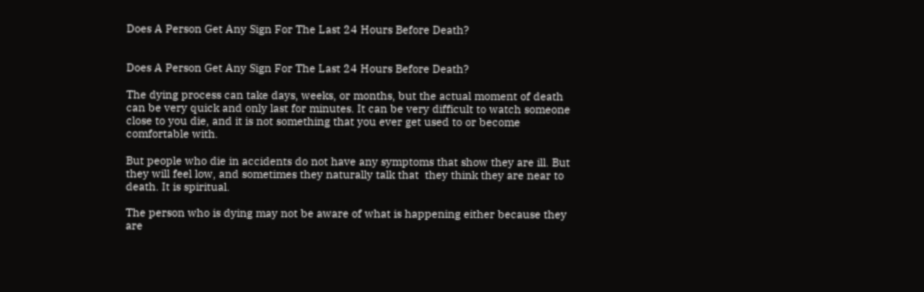Does A Person Get Any Sign For The Last 24 Hours Before Death?


Does A Person Get Any Sign For The Last 24 Hours Before Death?

The dying process can take days, weeks, or months, but the actual moment of death can be very quick and only last for minutes. It can be very difficult to watch someone close to you die, and it is not something that you ever get used to or become comfortable with.

But people who die in accidents do not have any symptoms that show they are ill. But they will feel low, and sometimes they naturally talk that  they think they are near to death. It is spiritual.

The person who is dying may not be aware of what is happening either because they are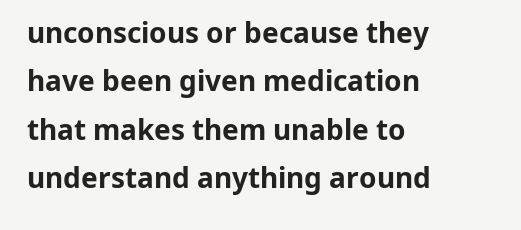unconscious or because they have been given medication that makes them unable to understand anything around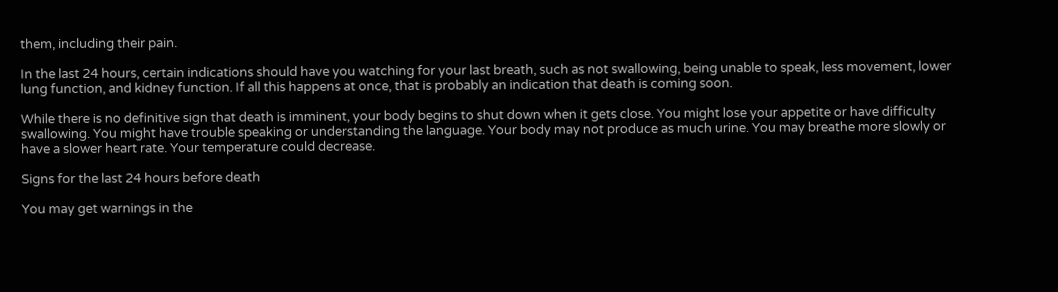them, including their pain.

In the last 24 hours, certain indications should have you watching for your last breath, such as not swallowing, being unable to speak, less movement, lower lung function, and kidney function. If all this happens at once, that is probably an indication that death is coming soon.

While there is no definitive sign that death is imminent, your body begins to shut down when it gets close. You might lose your appetite or have difficulty swallowing. You might have trouble speaking or understanding the language. Your body may not produce as much urine. You may breathe more slowly or have a slower heart rate. Your temperature could decrease.

Signs for the last 24 hours before death

You may get warnings in the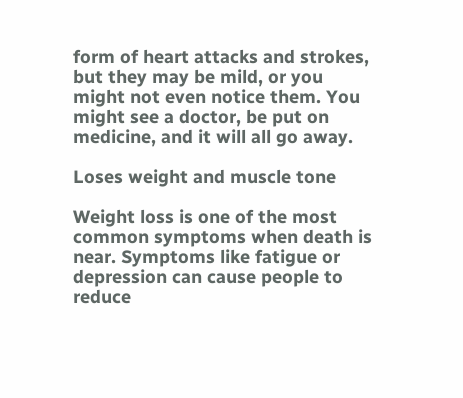form of heart attacks and strokes, but they may be mild, or you might not even notice them. You might see a doctor, be put on medicine, and it will all go away.

Loses weight and muscle tone

Weight loss is one of the most common symptoms when death is near. Symptoms like fatigue or depression can cause people to reduce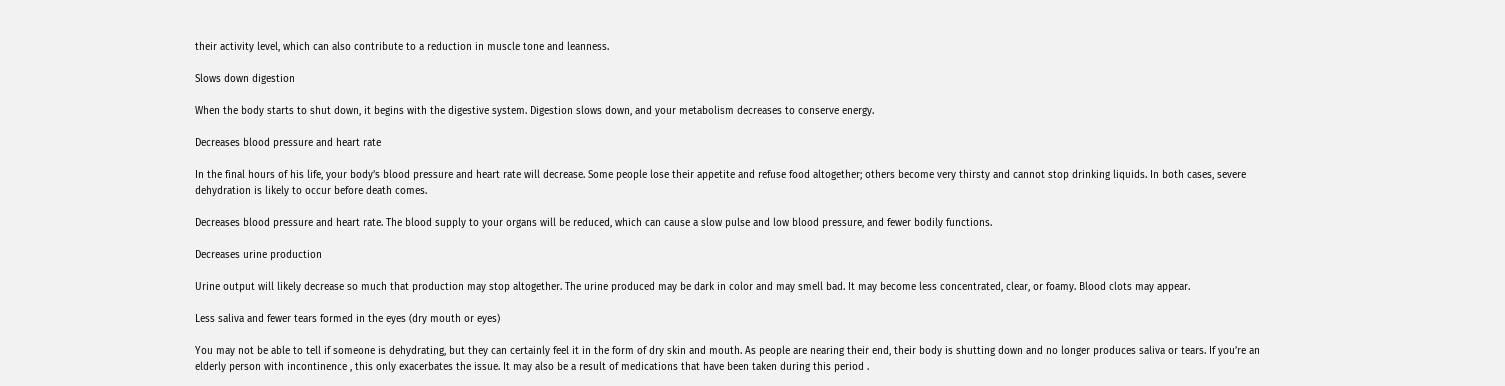their activity level, which can also contribute to a reduction in muscle tone and leanness.

Slows down digestion

When the body starts to shut down, it begins with the digestive system. Digestion slows down, and your metabolism decreases to conserve energy.

Decreases blood pressure and heart rate

In the final hours of his life, your body’s blood pressure and heart rate will decrease. Some people lose their appetite and refuse food altogether; others become very thirsty and cannot stop drinking liquids. In both cases, severe dehydration is likely to occur before death comes.

Decreases blood pressure and heart rate. The blood supply to your organs will be reduced, which can cause a slow pulse and low blood pressure, and fewer bodily functions.

Decreases urine production

Urine output will likely decrease so much that production may stop altogether. The urine produced may be dark in color and may smell bad. It may become less concentrated, clear, or foamy. Blood clots may appear.

Less saliva and fewer tears formed in the eyes (dry mouth or eyes)

You may not be able to tell if someone is dehydrating, but they can certainly feel it in the form of dry skin and mouth. As people are nearing their end, their body is shutting down and no longer produces saliva or tears. If you’re an elderly person with incontinence , this only exacerbates the issue. It may also be a result of medications that have been taken during this period .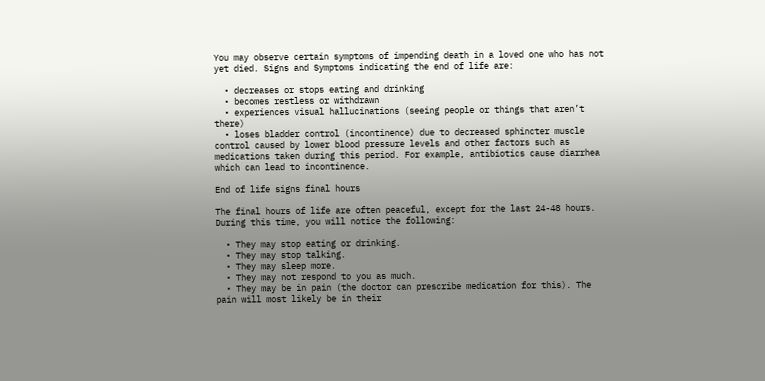You may observe certain symptoms of impending death in a loved one who has not yet died. Signs and Symptoms indicating the end of life are:

  • decreases or stops eating and drinking
  • becomes restless or withdrawn
  • experiences visual hallucinations (seeing people or things that aren’t there)
  • loses bladder control (incontinence) due to decreased sphincter muscle control caused by lower blood pressure levels and other factors such as medications taken during this period. For example, antibiotics cause diarrhea which can lead to incontinence.

End of life signs final hours

The final hours of life are often peaceful, except for the last 24-48 hours. During this time, you will notice the following:

  • They may stop eating or drinking.
  • They may stop talking.
  • They may sleep more.
  • They may not respond to you as much.
  • They may be in pain (the doctor can prescribe medication for this). The pain will most likely be in their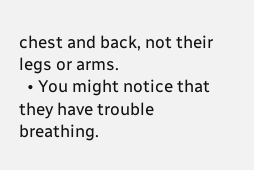chest and back, not their legs or arms.
  • You might notice that they have trouble breathing.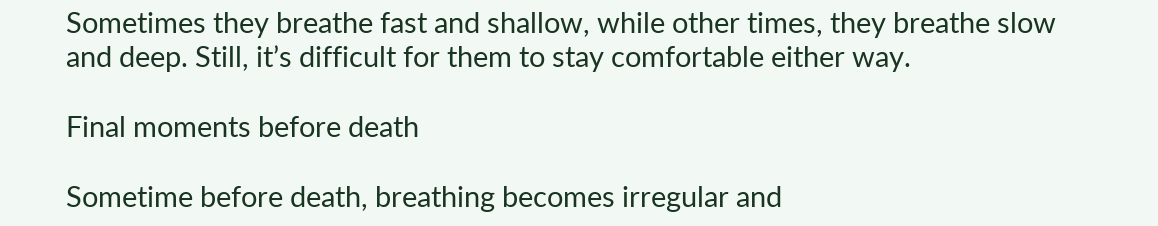Sometimes they breathe fast and shallow, while other times, they breathe slow and deep. Still, it’s difficult for them to stay comfortable either way.

Final moments before death

Sometime before death, breathing becomes irregular and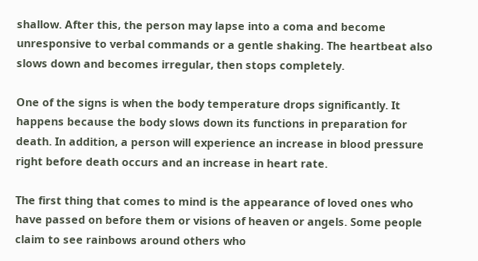shallow. After this, the person may lapse into a coma and become unresponsive to verbal commands or a gentle shaking. The heartbeat also slows down and becomes irregular, then stops completely.

One of the signs is when the body temperature drops significantly. It happens because the body slows down its functions in preparation for death. In addition, a person will experience an increase in blood pressure right before death occurs and an increase in heart rate.

The first thing that comes to mind is the appearance of loved ones who have passed on before them or visions of heaven or angels. Some people claim to see rainbows around others who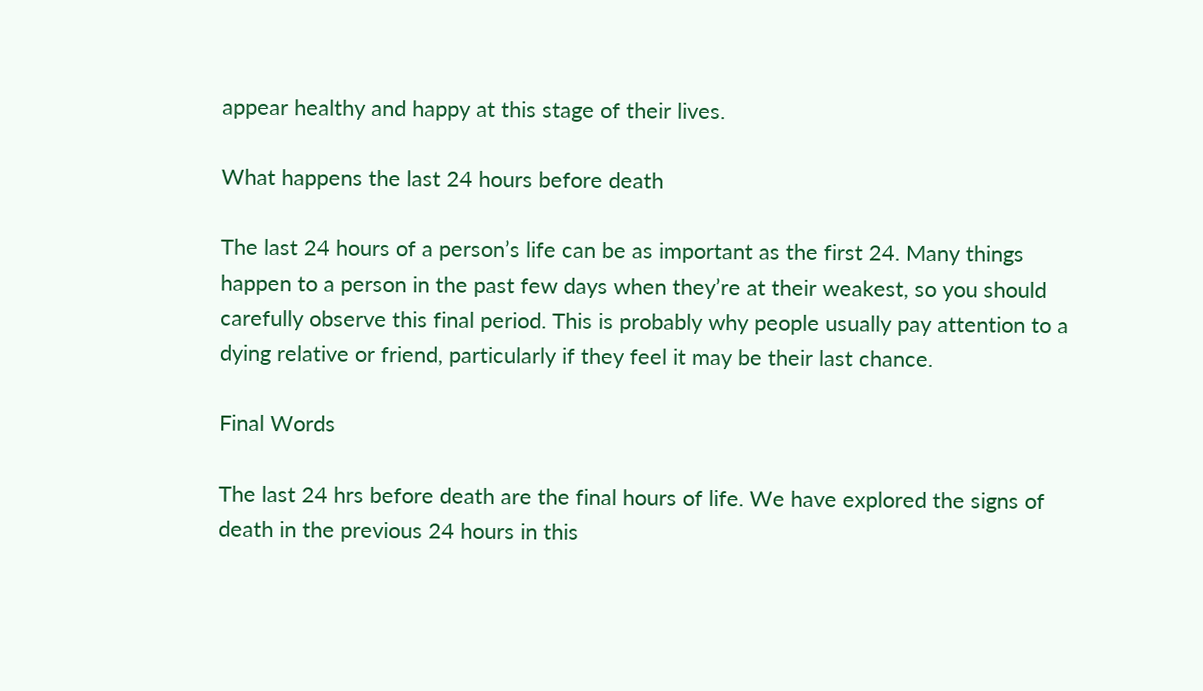appear healthy and happy at this stage of their lives.

What happens the last 24 hours before death

The last 24 hours of a person’s life can be as important as the first 24. Many things happen to a person in the past few days when they’re at their weakest, so you should carefully observe this final period. This is probably why people usually pay attention to a dying relative or friend, particularly if they feel it may be their last chance.

Final Words

The last 24 hrs before death are the final hours of life. We have explored the signs of death in the previous 24 hours in this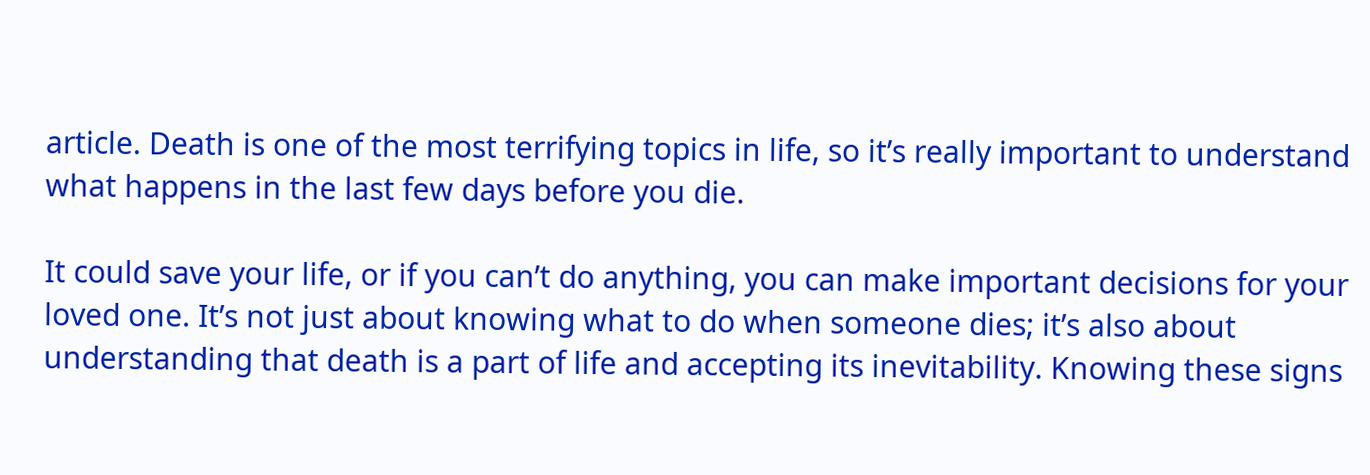article. Death is one of the most terrifying topics in life, so it’s really important to understand what happens in the last few days before you die.

It could save your life, or if you can’t do anything, you can make important decisions for your loved one. It’s not just about knowing what to do when someone dies; it’s also about understanding that death is a part of life and accepting its inevitability. Knowing these signs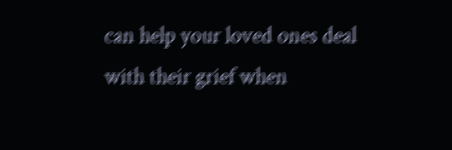can help your loved ones deal with their grief when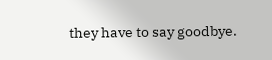they have to say goodbye.